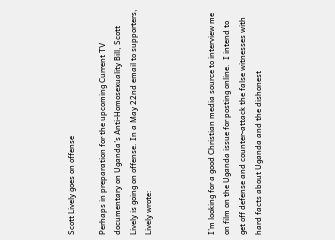Scott Lively goes on offense

Perhaps in preparation for the upcoming Current TV documentary on Uganda’s Anti-Homosexuality Bill, Scott Lively is going on offense. In a May 22nd email to supporters, Lively wrote:



I’m looking for a good Christian media source to interview me on film on the Uganda issue for posting online.  I intend to get off defense and counter-attack the false witnesses with hard facts about Uganda and the dishonest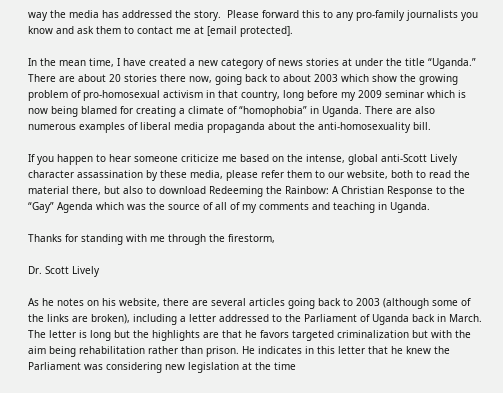way the media has addressed the story.  Please forward this to any pro-family journalists you know and ask them to contact me at [email protected].

In the mean time, I have created a new category of news stories at under the title “Uganda.”  There are about 20 stories there now, going back to about 2003 which show the growing problem of pro-homosexual activism in that country, long before my 2009 seminar which is now being blamed for creating a climate of “homophobia” in Uganda. There are also numerous examples of liberal media propaganda about the anti-homosexuality bill.

If you happen to hear someone criticize me based on the intense, global anti-Scott Lively character assassination by these media, please refer them to our website, both to read the material there, but also to download Redeeming the Rainbow: A Christian Response to the “Gay” Agenda which was the source of all of my comments and teaching in Uganda.

Thanks for standing with me through the firestorm,

Dr. Scott Lively

As he notes on his website, there are several articles going back to 2003 (although some of the links are broken), including a letter addressed to the Parliament of Uganda back in March. The letter is long but the highlights are that he favors targeted criminalization but with the aim being rehabilitation rather than prison. He indicates in this letter that he knew the Parliament was considering new legislation at the time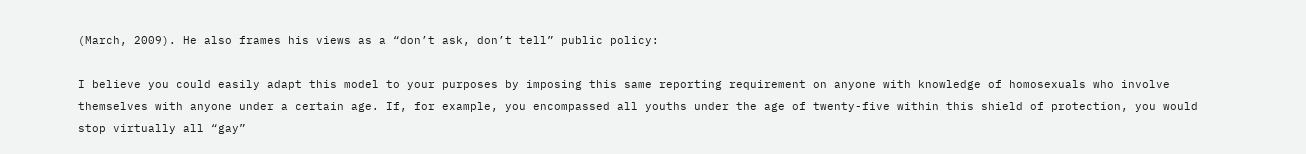(March, 2009). He also frames his views as a “don’t ask, don’t tell” public policy:

I believe you could easily adapt this model to your purposes by imposing this same reporting requirement on anyone with knowledge of homosexuals who involve themselves with anyone under a certain age. If, for example, you encompassed all youths under the age of twenty-five within this shield of protection, you would stop virtually all “gay”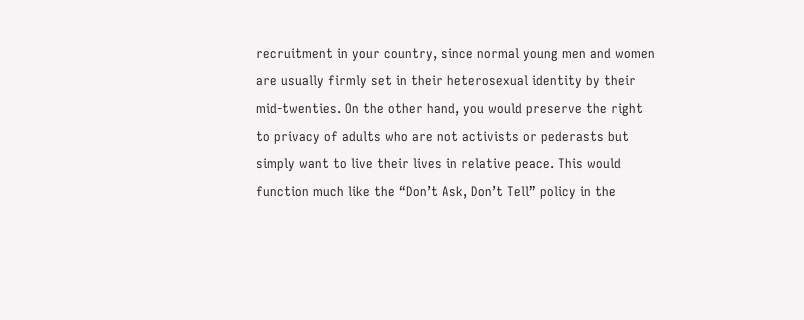recruitment in your country, since normal young men and women are usually firmly set in their heterosexual identity by their mid-twenties. On the other hand, you would preserve the right to privacy of adults who are not activists or pederasts but simply want to live their lives in relative peace. This would function much like the “Don’t Ask, Don’t Tell” policy in the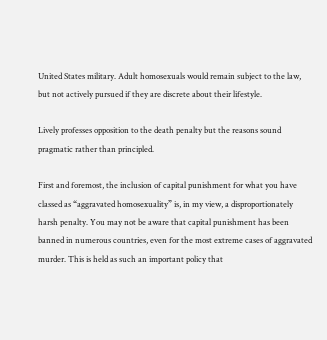United States military. Adult homosexuals would remain subject to the law, but not actively pursued if they are discrete about their lifestyle.

Lively professes opposition to the death penalty but the reasons sound pragmatic rather than principled.

First and foremost, the inclusion of capital punishment for what you have classed as “aggravated homosexuality” is, in my view, a disproportionately harsh penalty. You may not be aware that capital punishment has been banned in numerous countries, even for the most extreme cases of aggravated murder. This is held as such an important policy that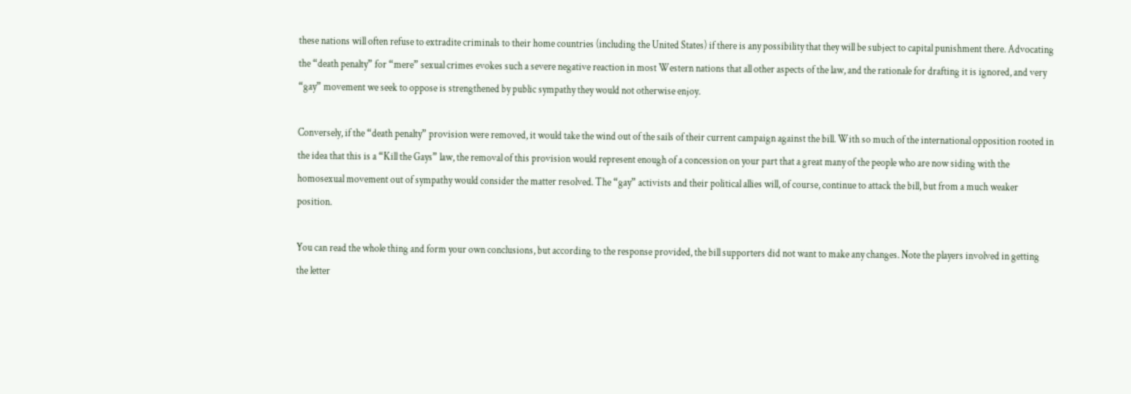these nations will often refuse to extradite criminals to their home countries (including the United States) if there is any possibility that they will be subject to capital punishment there. Advocating the “death penalty” for “mere” sexual crimes evokes such a severe negative reaction in most Western nations that all other aspects of the law, and the rationale for drafting it is ignored, and very “gay” movement we seek to oppose is strengthened by public sympathy they would not otherwise enjoy.

Conversely, if the “death penalty” provision were removed, it would take the wind out of the sails of their current campaign against the bill. With so much of the international opposition rooted in the idea that this is a “Kill the Gays” law, the removal of this provision would represent enough of a concession on your part that a great many of the people who are now siding with the homosexual movement out of sympathy would consider the matter resolved. The “gay” activists and their political allies will, of course, continue to attack the bill, but from a much weaker position.

You can read the whole thing and form your own conclusions, but according to the response provided, the bill supporters did not want to make any changes. Note the players involved in getting the letter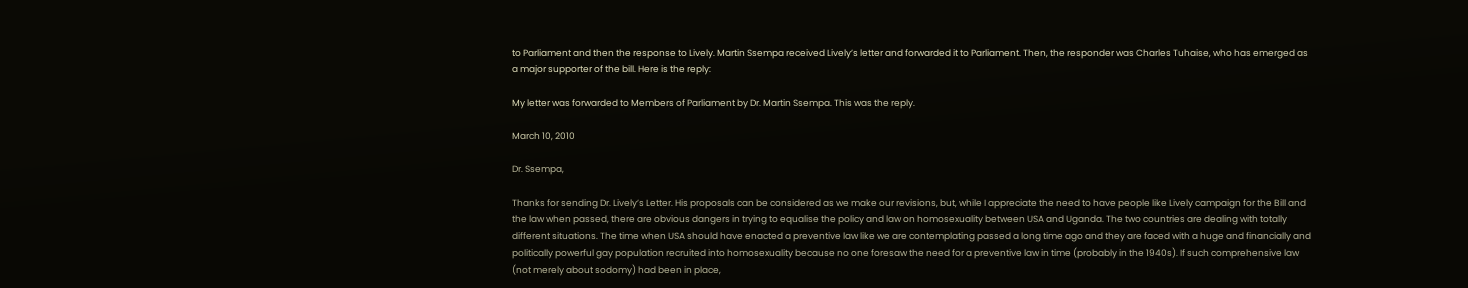to Parliament and then the response to Lively. Martin Ssempa received Lively’s letter and forwarded it to Parliament. Then, the responder was Charles Tuhaise, who has emerged as a major supporter of the bill. Here is the reply:

My letter was forwarded to Members of Parliament by Dr. Martin Ssempa. This was the reply.

March 10, 2010

Dr. Ssempa,

Thanks for sending Dr. Lively’s Letter. His proposals can be considered as we make our revisions, but, while I appreciate the need to have people like Lively campaign for the Bill and the law when passed, there are obvious dangers in trying to equalise the policy and law on homosexuality between USA and Uganda. The two countries are dealing with totally different situations. The time when USA should have enacted a preventive law like we are contemplating passed a long time ago and they are faced with a huge and financially and politically powerful gay population recruited into homosexuality because no one foresaw the need for a preventive law in time (probably in the 1940s). If such comprehensive law (not merely about sodomy) had been in place,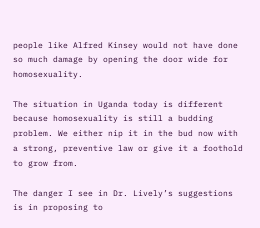people like Alfred Kinsey would not have done so much damage by opening the door wide for homosexuality.

The situation in Uganda today is different because homosexuality is still a budding problem. We either nip it in the bud now with a strong, preventive law or give it a foothold to grow from.

The danger I see in Dr. Lively’s suggestions is in proposing to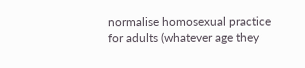normalise homosexual practice for adults (whatever age they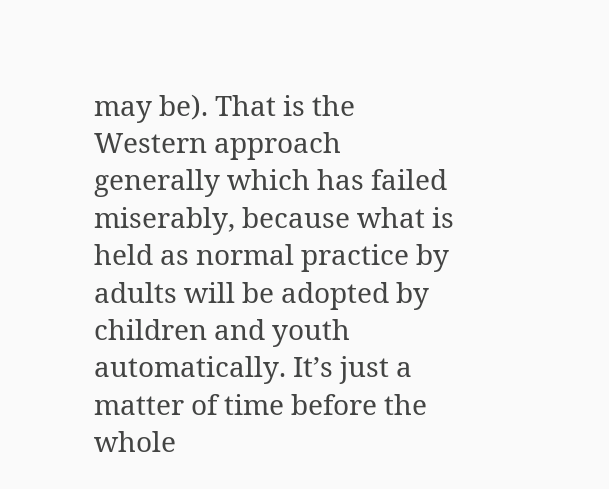may be). That is the Western approach generally which has failed miserably, because what is held as normal practice by adults will be adopted by children and youth automatically. It’s just a matter of time before the whole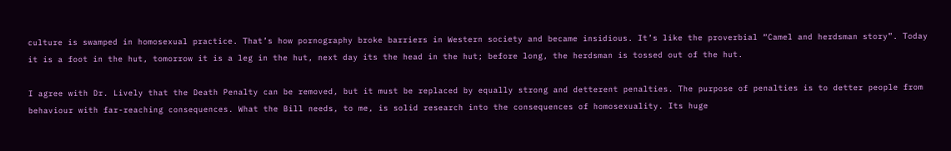culture is swamped in homosexual practice. That’s how pornography broke barriers in Western society and became insidious. It’s like the proverbial “Camel and herdsman story”. Today it is a foot in the hut, tomorrow it is a leg in the hut, next day its the head in the hut; before long, the herdsman is tossed out of the hut.

I agree with Dr. Lively that the Death Penalty can be removed, but it must be replaced by equally strong and detterent penalties. The purpose of penalties is to detter people from behaviour with far-reaching consequences. What the Bill needs, to me, is solid research into the consequences of homosexuality. Its huge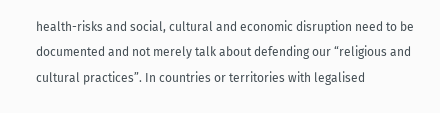health-risks and social, cultural and economic disruption need to be documented and not merely talk about defending our “religious and cultural practices”. In countries or territories with legalised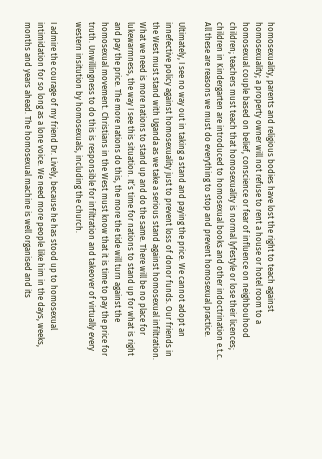homosexuality, parents and religious bodies have lost the right to teach against homosexuality; a property owner will not refuse to rent a house or hotel room to a homosexual couple based on belief, conscience or fear of influence on neighbouhood children; teachers must teach that homosexuality is normal lyfestyle or lose their licences; children in Kindergarten are introduced to homosexual books and other indoctrination e.t.c. All these are reasons we must do everything to stop and prevent homosexual practice.

Ultimately, I see no way out in taking a stand and paying the price. We cannot adopt an innefective policy against homosexuality just to prevent loss of donor funds. Our friends in the West must stand with Uganda as we take a serious stand against homosexual infiltration. What we need is more nations to stand up and do the same. There will be no place for lukewarmness, the way I see this situation. It’s time for nations to stand up for what is right and pay the price. The more nations do this, the more the tide will turn against the homosexual movement. Christians in the West must know that it is time to pay the price for truth. Unwillingness to do this is responsible for infiltration and takeover of virtually every western insitution by homosexuals, including the church.

I admire the courage of my friend Dr. Lively, because he has stood up to homosexual intimidation for so long as a lone voice. We need more people like him in the days, weeks, months and years ahead. The homosexual machine is well organised and its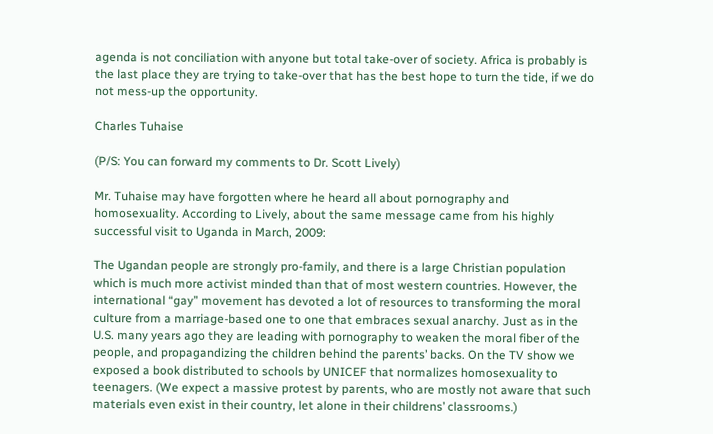agenda is not conciliation with anyone but total take-over of society. Africa is probably is the last place they are trying to take-over that has the best hope to turn the tide, if we do not mess-up the opportunity.

Charles Tuhaise

(P/S: You can forward my comments to Dr. Scott Lively)

Mr. Tuhaise may have forgotten where he heard all about pornography and homosexuality. According to Lively, about the same message came from his highly successful visit to Uganda in March, 2009:

The Ugandan people are strongly pro-family, and there is a large Christian population which is much more activist minded than that of most western countries. However, the international “gay” movement has devoted a lot of resources to transforming the moral culture from a marriage-based one to one that embraces sexual anarchy. Just as in the U.S. many years ago they are leading with pornography to weaken the moral fiber of the people, and propagandizing the children behind the parents’ backs. On the TV show we exposed a book distributed to schools by UNICEF that normalizes homosexuality to teenagers. (We expect a massive protest by parents, who are mostly not aware that such materials even exist in their country, let alone in their childrens’ classrooms.)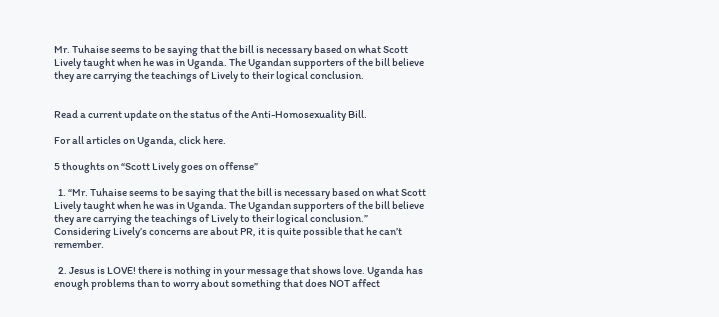Mr. Tuhaise seems to be saying that the bill is necessary based on what Scott Lively taught when he was in Uganda. The Ugandan supporters of the bill believe they are carrying the teachings of Lively to their logical conclusion.


Read a current update on the status of the Anti-Homosexuality Bill.

For all articles on Uganda, click here.

5 thoughts on “Scott Lively goes on offense”

  1. “Mr. Tuhaise seems to be saying that the bill is necessary based on what Scott Lively taught when he was in Uganda. The Ugandan supporters of the bill believe they are carrying the teachings of Lively to their logical conclusion.” Considering Lively’s concerns are about PR, it is quite possible that he can’t remember.

  2. Jesus is LOVE! there is nothing in your message that shows love. Uganda has enough problems than to worry about something that does NOT affect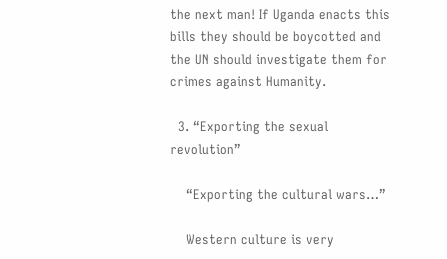the next man! If Uganda enacts this bills they should be boycotted and the UN should investigate them for crimes against Humanity.

  3. “Exporting the sexual revolution”

    “Exporting the cultural wars…”

    Western culture is very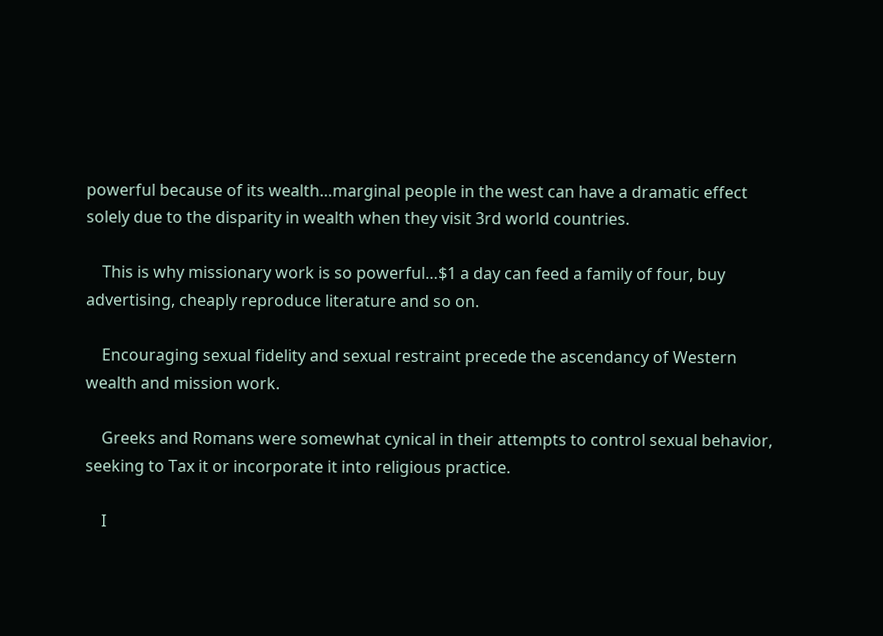powerful because of its wealth…marginal people in the west can have a dramatic effect solely due to the disparity in wealth when they visit 3rd world countries.

    This is why missionary work is so powerful…$1 a day can feed a family of four, buy advertising, cheaply reproduce literature and so on.

    Encouraging sexual fidelity and sexual restraint precede the ascendancy of Western wealth and mission work.

    Greeks and Romans were somewhat cynical in their attempts to control sexual behavior, seeking to Tax it or incorporate it into religious practice.

    I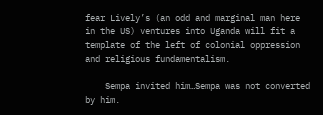fear Lively’s (an odd and marginal man here in the US) ventures into Uganda will fit a template of the left of colonial oppression and religious fundamentalism.

    Sempa invited him…Sempa was not converted by him.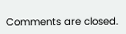Comments are closed.